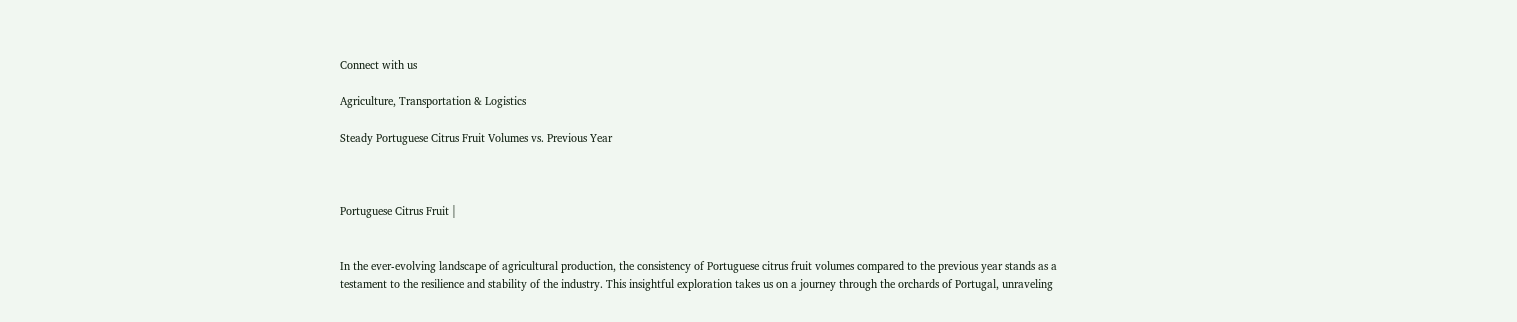Connect with us

Agriculture, Transportation & Logistics

Steady Portuguese Citrus Fruit Volumes vs. Previous Year



Portuguese Citrus Fruit |


In the ever-evolving landscape of agricultural production, the consistency of Portuguese citrus fruit volumes compared to the previous year stands as a testament to the resilience and stability of the industry. This insightful exploration takes us on a journey through the orchards of Portugal, unraveling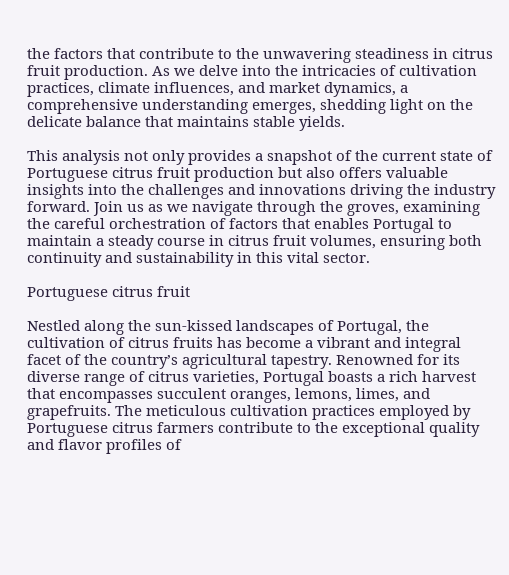the factors that contribute to the unwavering steadiness in citrus fruit production. As we delve into the intricacies of cultivation practices, climate influences, and market dynamics, a comprehensive understanding emerges, shedding light on the delicate balance that maintains stable yields.

This analysis not only provides a snapshot of the current state of Portuguese citrus fruit production but also offers valuable insights into the challenges and innovations driving the industry forward. Join us as we navigate through the groves, examining the careful orchestration of factors that enables Portugal to maintain a steady course in citrus fruit volumes, ensuring both continuity and sustainability in this vital sector.

Portuguese citrus fruit

Nestled along the sun-kissed landscapes of Portugal, the cultivation of citrus fruits has become a vibrant and integral facet of the country’s agricultural tapestry. Renowned for its diverse range of citrus varieties, Portugal boasts a rich harvest that encompasses succulent oranges, lemons, limes, and grapefruits. The meticulous cultivation practices employed by Portuguese citrus farmers contribute to the exceptional quality and flavor profiles of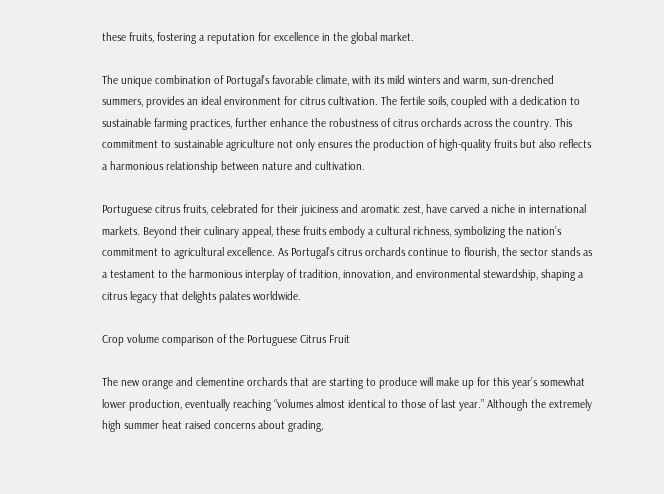these fruits, fostering a reputation for excellence in the global market.

The unique combination of Portugal’s favorable climate, with its mild winters and warm, sun-drenched summers, provides an ideal environment for citrus cultivation. The fertile soils, coupled with a dedication to sustainable farming practices, further enhance the robustness of citrus orchards across the country. This commitment to sustainable agriculture not only ensures the production of high-quality fruits but also reflects a harmonious relationship between nature and cultivation.

Portuguese citrus fruits, celebrated for their juiciness and aromatic zest, have carved a niche in international markets. Beyond their culinary appeal, these fruits embody a cultural richness, symbolizing the nation’s commitment to agricultural excellence. As Portugal’s citrus orchards continue to flourish, the sector stands as a testament to the harmonious interplay of tradition, innovation, and environmental stewardship, shaping a citrus legacy that delights palates worldwide.

Crop volume comparison of the Portuguese Citrus Fruit

The new orange and clementine orchards that are starting to produce will make up for this year’s somewhat lower production, eventually reaching “volumes almost identical to those of last year.” Although the extremely high summer heat raised concerns about grading,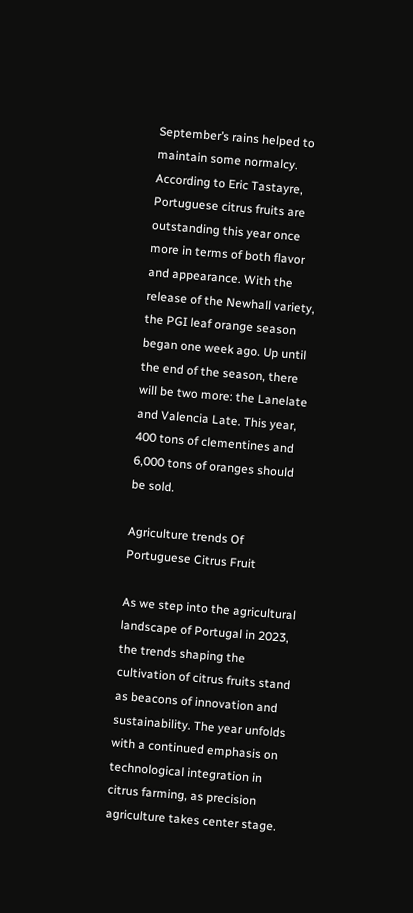September’s rains helped to maintain some normalcy. According to Eric Tastayre, Portuguese citrus fruits are outstanding this year once more in terms of both flavor and appearance. With the release of the Newhall variety, the PGI leaf orange season began one week ago. Up until the end of the season, there will be two more: the Lanelate and Valencia Late. This year, 400 tons of clementines and 6,000 tons of oranges should be sold.

Agriculture trends Of Portuguese Citrus Fruit

As we step into the agricultural landscape of Portugal in 2023, the trends shaping the cultivation of citrus fruits stand as beacons of innovation and sustainability. The year unfolds with a continued emphasis on technological integration in citrus farming, as precision agriculture takes center stage.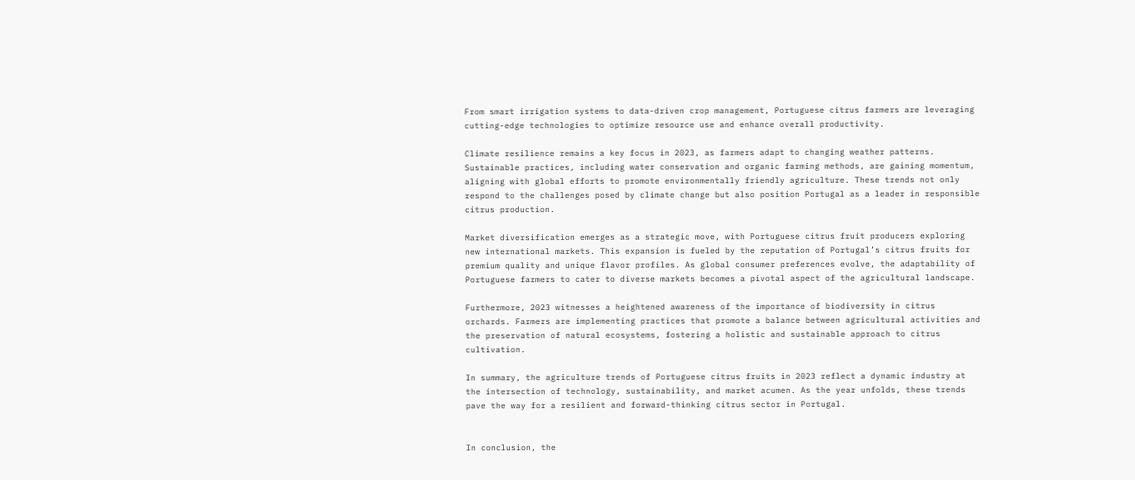From smart irrigation systems to data-driven crop management, Portuguese citrus farmers are leveraging cutting-edge technologies to optimize resource use and enhance overall productivity.

Climate resilience remains a key focus in 2023, as farmers adapt to changing weather patterns. Sustainable practices, including water conservation and organic farming methods, are gaining momentum, aligning with global efforts to promote environmentally friendly agriculture. These trends not only respond to the challenges posed by climate change but also position Portugal as a leader in responsible citrus production.

Market diversification emerges as a strategic move, with Portuguese citrus fruit producers exploring new international markets. This expansion is fueled by the reputation of Portugal’s citrus fruits for premium quality and unique flavor profiles. As global consumer preferences evolve, the adaptability of Portuguese farmers to cater to diverse markets becomes a pivotal aspect of the agricultural landscape.

Furthermore, 2023 witnesses a heightened awareness of the importance of biodiversity in citrus orchards. Farmers are implementing practices that promote a balance between agricultural activities and the preservation of natural ecosystems, fostering a holistic and sustainable approach to citrus cultivation.

In summary, the agriculture trends of Portuguese citrus fruits in 2023 reflect a dynamic industry at the intersection of technology, sustainability, and market acumen. As the year unfolds, these trends pave the way for a resilient and forward-thinking citrus sector in Portugal.


In conclusion, the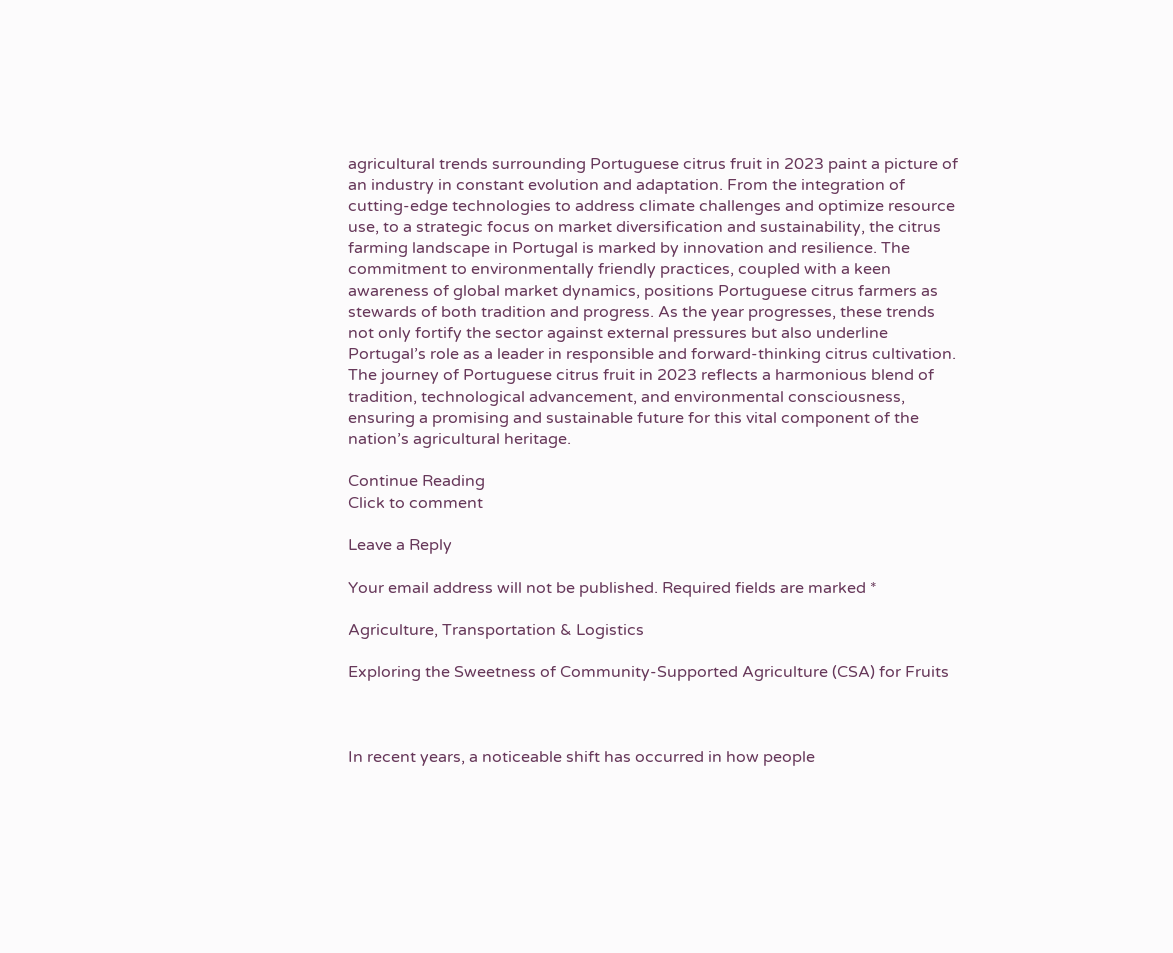agricultural trends surrounding Portuguese citrus fruit in 2023 paint a picture of an industry in constant evolution and adaptation. From the integration of cutting-edge technologies to address climate challenges and optimize resource use, to a strategic focus on market diversification and sustainability, the citrus farming landscape in Portugal is marked by innovation and resilience. The commitment to environmentally friendly practices, coupled with a keen awareness of global market dynamics, positions Portuguese citrus farmers as stewards of both tradition and progress. As the year progresses, these trends not only fortify the sector against external pressures but also underline Portugal’s role as a leader in responsible and forward-thinking citrus cultivation. The journey of Portuguese citrus fruit in 2023 reflects a harmonious blend of tradition, technological advancement, and environmental consciousness, ensuring a promising and sustainable future for this vital component of the nation’s agricultural heritage.

Continue Reading
Click to comment

Leave a Reply

Your email address will not be published. Required fields are marked *

Agriculture, Transportation & Logistics

Exploring the Sweetness of Community-Supported Agriculture (CSA) for Fruits



In recent years, a noticeable shift has occurred in how people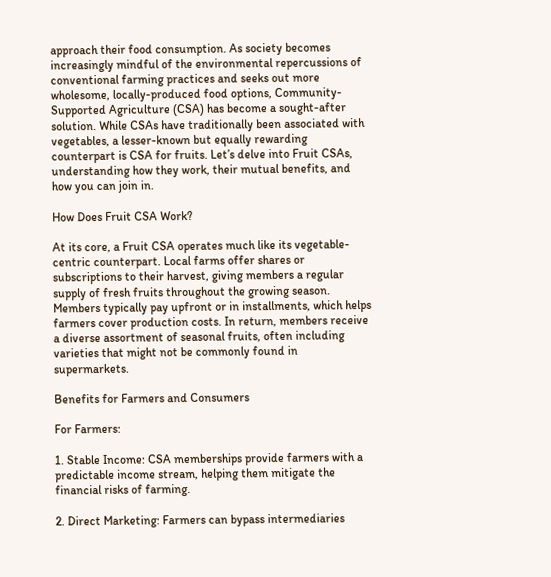approach their food consumption. As society becomes increasingly mindful of the environmental repercussions of conventional farming practices and seeks out more wholesome, locally-produced food options, Community-Supported Agriculture (CSA) has become a sought-after solution. While CSAs have traditionally been associated with vegetables, a lesser-known but equally rewarding counterpart is CSA for fruits. Let’s delve into Fruit CSAs, understanding how they work, their mutual benefits, and how you can join in.

How Does Fruit CSA Work?

At its core, a Fruit CSA operates much like its vegetable-centric counterpart. Local farms offer shares or subscriptions to their harvest, giving members a regular supply of fresh fruits throughout the growing season. Members typically pay upfront or in installments, which helps farmers cover production costs. In return, members receive a diverse assortment of seasonal fruits, often including varieties that might not be commonly found in supermarkets.

Benefits for Farmers and Consumers

For Farmers:

1. Stable Income: CSA memberships provide farmers with a predictable income stream, helping them mitigate the financial risks of farming.

2. Direct Marketing: Farmers can bypass intermediaries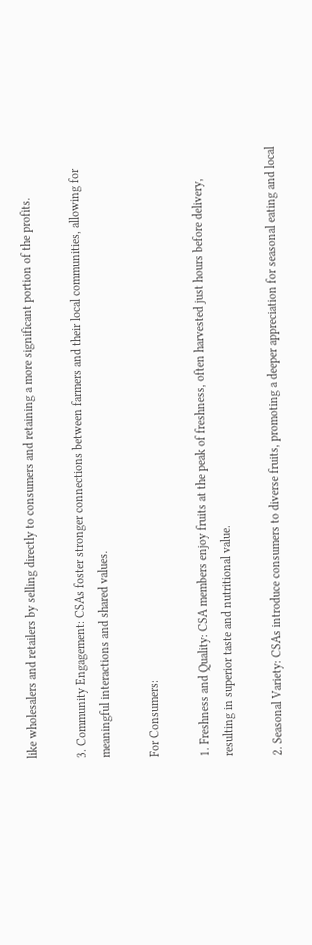like wholesalers and retailers by selling directly to consumers and retaining a more significant portion of the profits.

3. Community Engagement: CSAs foster stronger connections between farmers and their local communities, allowing for meaningful interactions and shared values.

For Consumers:

1. Freshness and Quality: CSA members enjoy fruits at the peak of freshness, often harvested just hours before delivery, resulting in superior taste and nutritional value.

2. Seasonal Variety: CSAs introduce consumers to diverse fruits, promoting a deeper appreciation for seasonal eating and local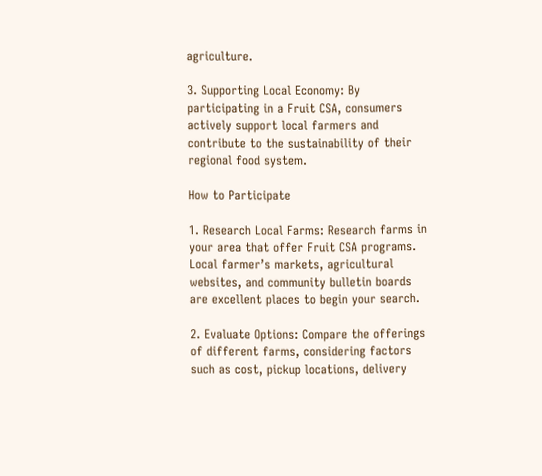agriculture.

3. Supporting Local Economy: By participating in a Fruit CSA, consumers actively support local farmers and contribute to the sustainability of their regional food system.

How to Participate

1. Research Local Farms: Research farms in your area that offer Fruit CSA programs. Local farmer’s markets, agricultural websites, and community bulletin boards are excellent places to begin your search.

2. Evaluate Options: Compare the offerings of different farms, considering factors such as cost, pickup locations, delivery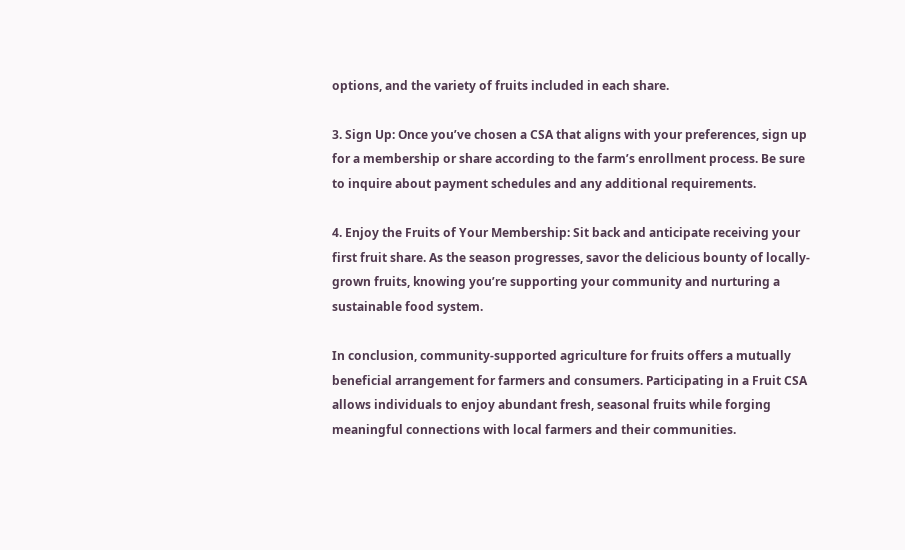options, and the variety of fruits included in each share.

3. Sign Up: Once you’ve chosen a CSA that aligns with your preferences, sign up for a membership or share according to the farm’s enrollment process. Be sure to inquire about payment schedules and any additional requirements.

4. Enjoy the Fruits of Your Membership: Sit back and anticipate receiving your first fruit share. As the season progresses, savor the delicious bounty of locally-grown fruits, knowing you’re supporting your community and nurturing a sustainable food system.

In conclusion, community-supported agriculture for fruits offers a mutually beneficial arrangement for farmers and consumers. Participating in a Fruit CSA allows individuals to enjoy abundant fresh, seasonal fruits while forging meaningful connections with local farmers and their communities.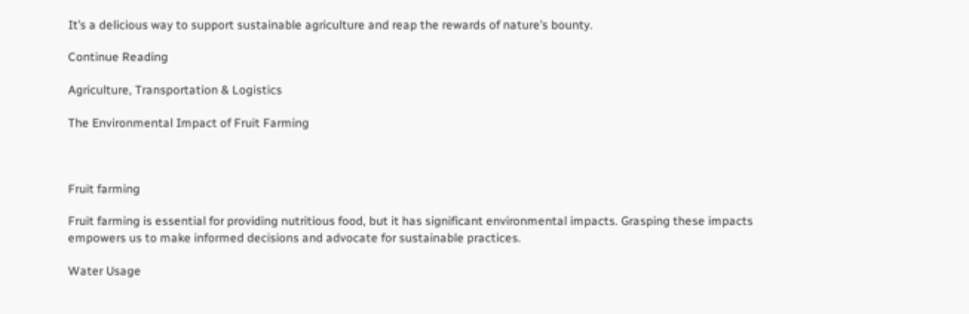It’s a delicious way to support sustainable agriculture and reap the rewards of nature’s bounty.

Continue Reading

Agriculture, Transportation & Logistics

The Environmental Impact of Fruit Farming



Fruit farming

Fruit farming is essential for providing nutritious food, but it has significant environmental impacts. Grasping these impacts empowers us to make informed decisions and advocate for sustainable practices.

Water Usage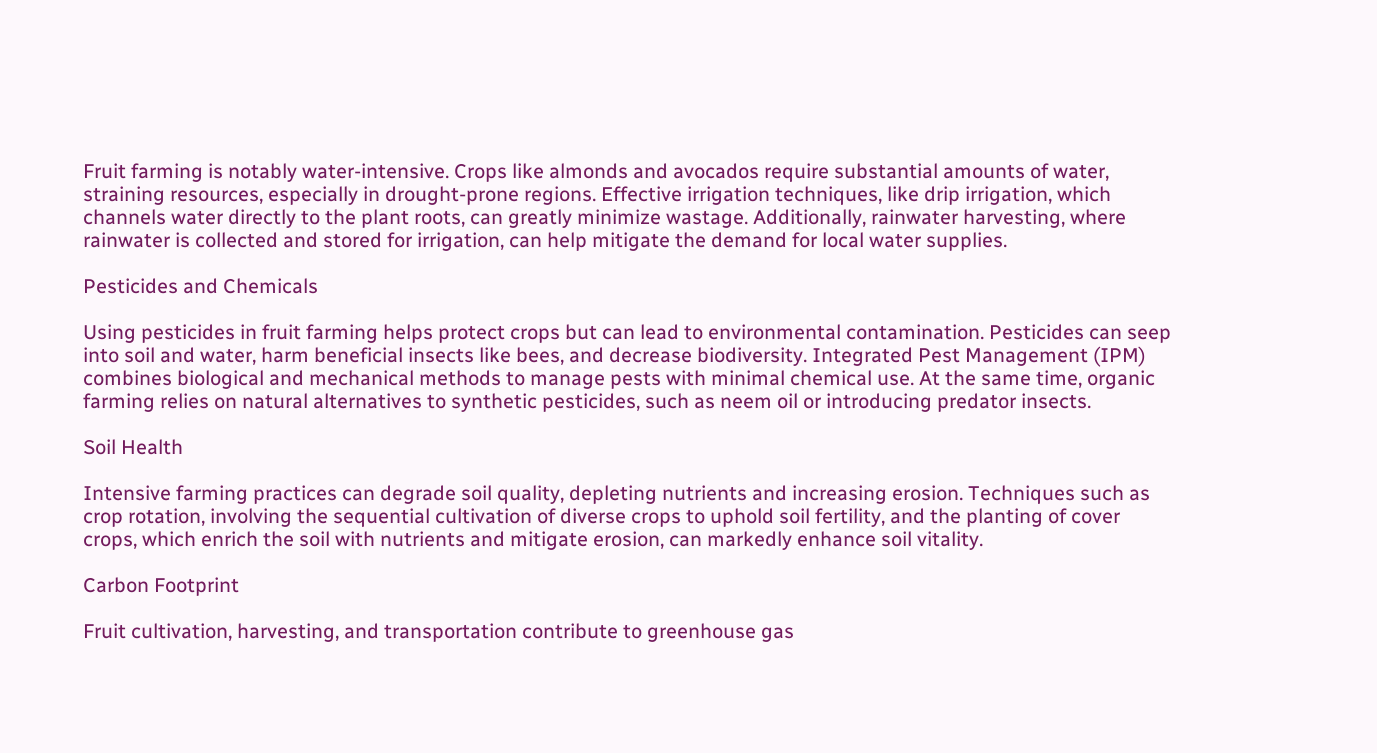Fruit farming is notably water-intensive. Crops like almonds and avocados require substantial amounts of water, straining resources, especially in drought-prone regions. Effective irrigation techniques, like drip irrigation, which channels water directly to the plant roots, can greatly minimize wastage. Additionally, rainwater harvesting, where rainwater is collected and stored for irrigation, can help mitigate the demand for local water supplies.

Pesticides and Chemicals

Using pesticides in fruit farming helps protect crops but can lead to environmental contamination. Pesticides can seep into soil and water, harm beneficial insects like bees, and decrease biodiversity. Integrated Pest Management (IPM) combines biological and mechanical methods to manage pests with minimal chemical use. At the same time, organic farming relies on natural alternatives to synthetic pesticides, such as neem oil or introducing predator insects.

Soil Health

Intensive farming practices can degrade soil quality, depleting nutrients and increasing erosion. Techniques such as crop rotation, involving the sequential cultivation of diverse crops to uphold soil fertility, and the planting of cover crops, which enrich the soil with nutrients and mitigate erosion, can markedly enhance soil vitality.

Carbon Footprint

Fruit cultivation, harvesting, and transportation contribute to greenhouse gas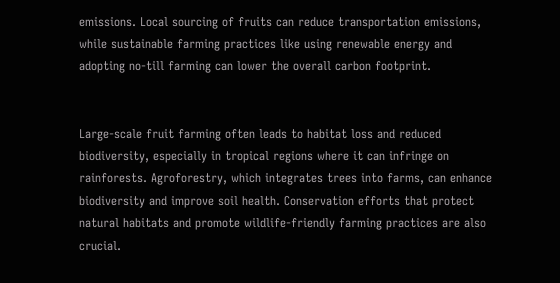emissions. Local sourcing of fruits can reduce transportation emissions, while sustainable farming practices like using renewable energy and adopting no-till farming can lower the overall carbon footprint.


Large-scale fruit farming often leads to habitat loss and reduced biodiversity, especially in tropical regions where it can infringe on rainforests. Agroforestry, which integrates trees into farms, can enhance biodiversity and improve soil health. Conservation efforts that protect natural habitats and promote wildlife-friendly farming practices are also crucial.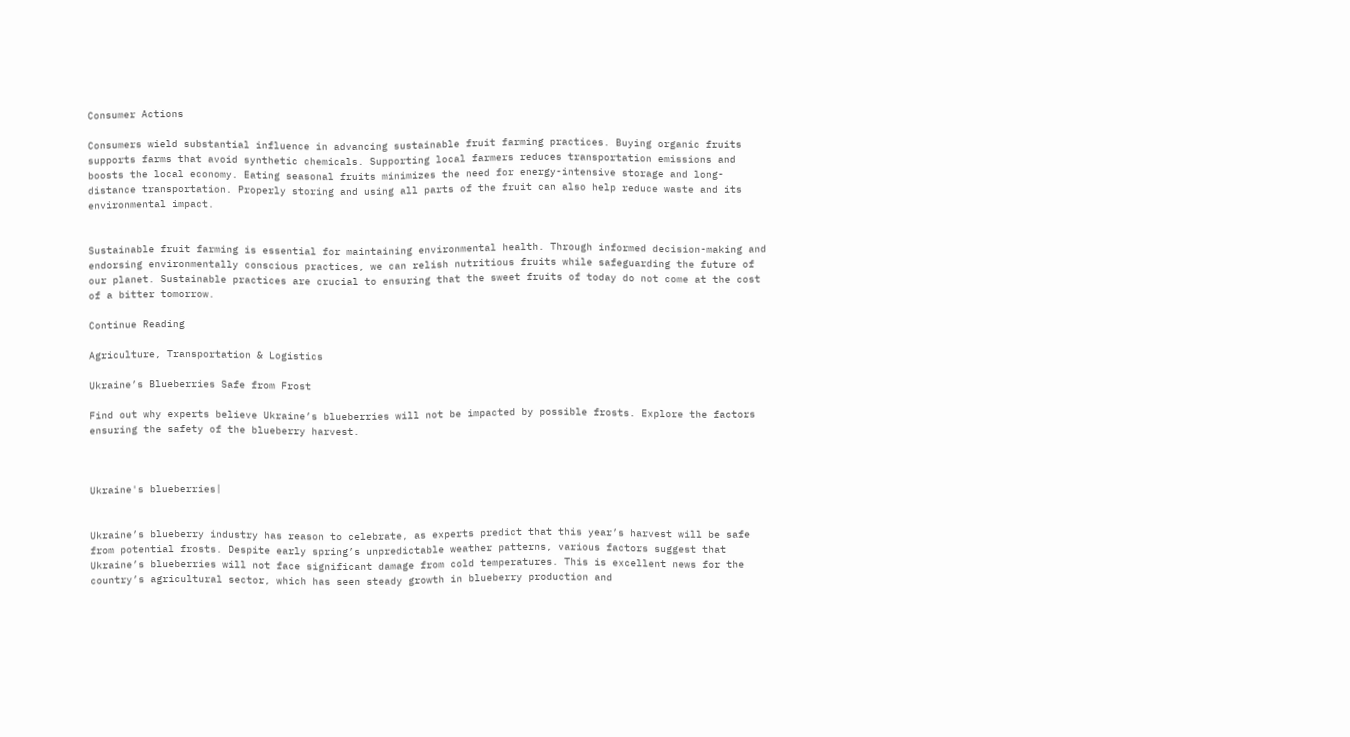Consumer Actions

Consumers wield substantial influence in advancing sustainable fruit farming practices. Buying organic fruits supports farms that avoid synthetic chemicals. Supporting local farmers reduces transportation emissions and boosts the local economy. Eating seasonal fruits minimizes the need for energy-intensive storage and long-distance transportation. Properly storing and using all parts of the fruit can also help reduce waste and its environmental impact.


Sustainable fruit farming is essential for maintaining environmental health. Through informed decision-making and endorsing environmentally conscious practices, we can relish nutritious fruits while safeguarding the future of our planet. Sustainable practices are crucial to ensuring that the sweet fruits of today do not come at the cost of a bitter tomorrow.

Continue Reading

Agriculture, Transportation & Logistics

Ukraine’s Blueberries Safe from Frost

Find out why experts believe Ukraine’s blueberries will not be impacted by possible frosts. Explore the factors ensuring the safety of the blueberry harvest.



Ukraine's blueberries|


Ukraine’s blueberry industry has reason to celebrate, as experts predict that this year’s harvest will be safe from potential frosts. Despite early spring’s unpredictable weather patterns, various factors suggest that Ukraine’s blueberries will not face significant damage from cold temperatures. This is excellent news for the country’s agricultural sector, which has seen steady growth in blueberry production and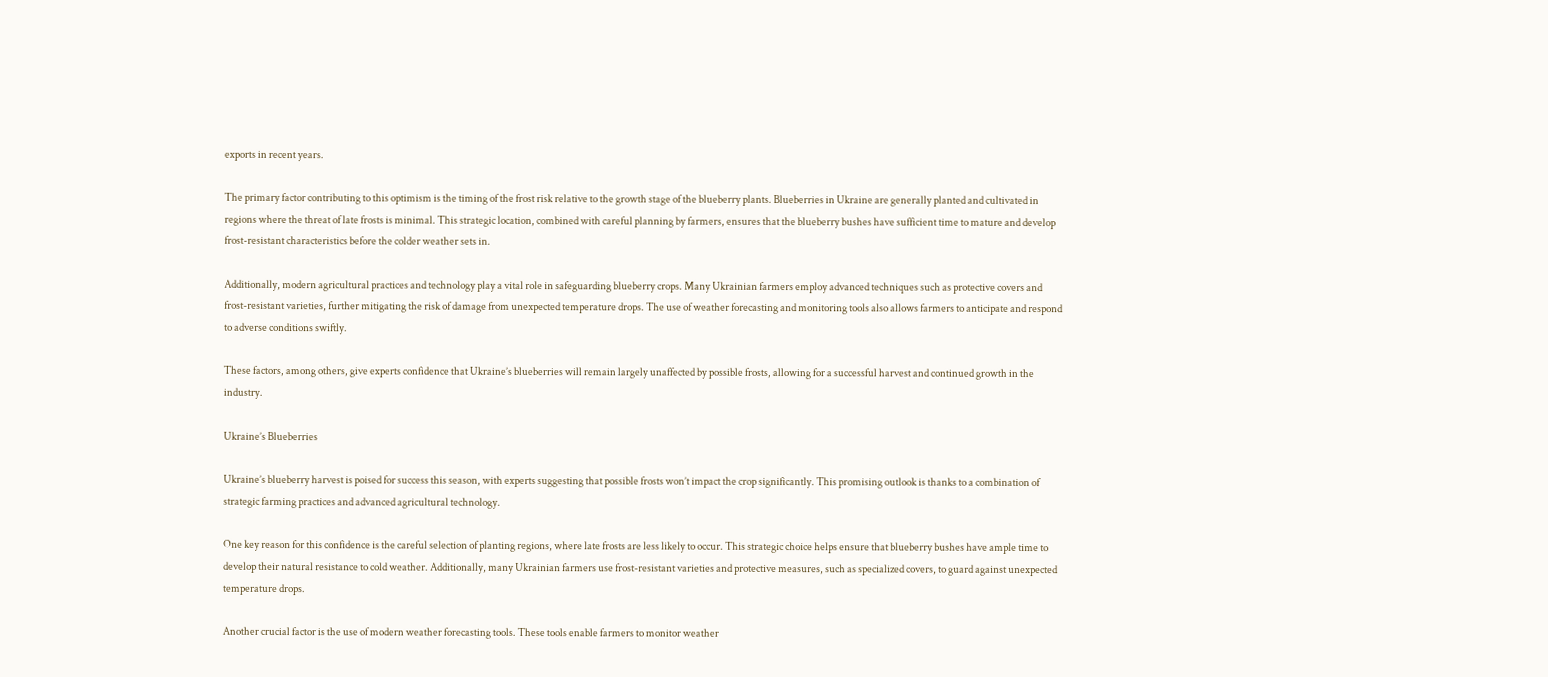exports in recent years.

The primary factor contributing to this optimism is the timing of the frost risk relative to the growth stage of the blueberry plants. Blueberries in Ukraine are generally planted and cultivated in regions where the threat of late frosts is minimal. This strategic location, combined with careful planning by farmers, ensures that the blueberry bushes have sufficient time to mature and develop frost-resistant characteristics before the colder weather sets in.

Additionally, modern agricultural practices and technology play a vital role in safeguarding blueberry crops. Many Ukrainian farmers employ advanced techniques such as protective covers and frost-resistant varieties, further mitigating the risk of damage from unexpected temperature drops. The use of weather forecasting and monitoring tools also allows farmers to anticipate and respond to adverse conditions swiftly.

These factors, among others, give experts confidence that Ukraine’s blueberries will remain largely unaffected by possible frosts, allowing for a successful harvest and continued growth in the industry.

Ukraine’s Blueberries

Ukraine’s blueberry harvest is poised for success this season, with experts suggesting that possible frosts won’t impact the crop significantly. This promising outlook is thanks to a combination of strategic farming practices and advanced agricultural technology.

One key reason for this confidence is the careful selection of planting regions, where late frosts are less likely to occur. This strategic choice helps ensure that blueberry bushes have ample time to develop their natural resistance to cold weather. Additionally, many Ukrainian farmers use frost-resistant varieties and protective measures, such as specialized covers, to guard against unexpected temperature drops.

Another crucial factor is the use of modern weather forecasting tools. These tools enable farmers to monitor weather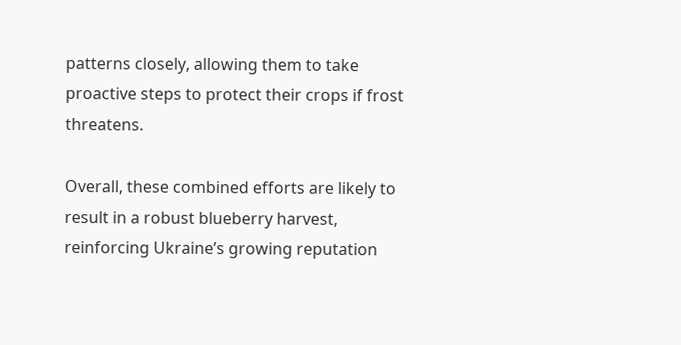patterns closely, allowing them to take proactive steps to protect their crops if frost threatens.

Overall, these combined efforts are likely to result in a robust blueberry harvest, reinforcing Ukraine’s growing reputation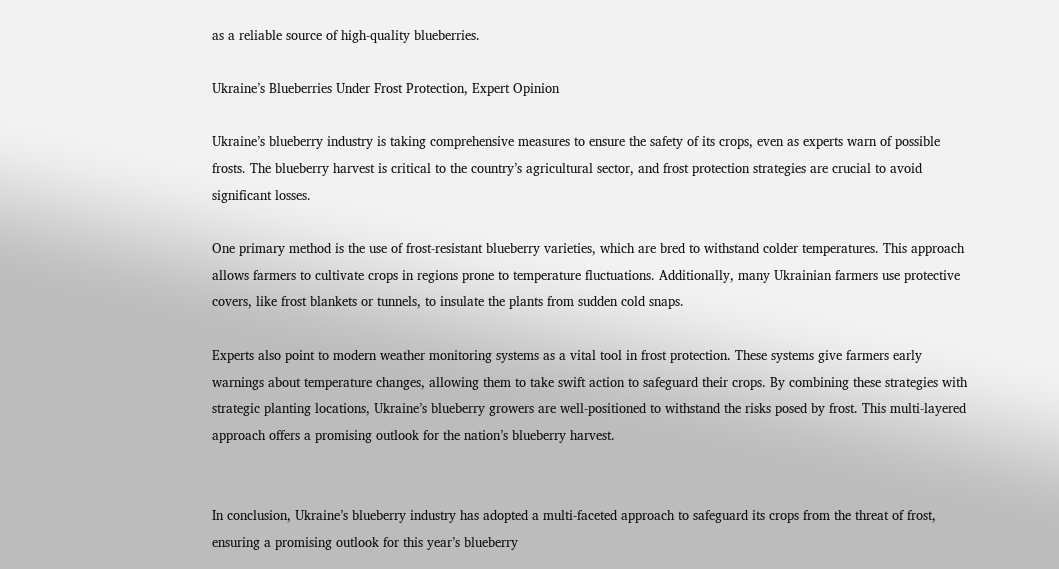as a reliable source of high-quality blueberries.

Ukraine’s Blueberries Under Frost Protection, Expert Opinion

Ukraine’s blueberry industry is taking comprehensive measures to ensure the safety of its crops, even as experts warn of possible frosts. The blueberry harvest is critical to the country’s agricultural sector, and frost protection strategies are crucial to avoid significant losses.

One primary method is the use of frost-resistant blueberry varieties, which are bred to withstand colder temperatures. This approach allows farmers to cultivate crops in regions prone to temperature fluctuations. Additionally, many Ukrainian farmers use protective covers, like frost blankets or tunnels, to insulate the plants from sudden cold snaps.

Experts also point to modern weather monitoring systems as a vital tool in frost protection. These systems give farmers early warnings about temperature changes, allowing them to take swift action to safeguard their crops. By combining these strategies with strategic planting locations, Ukraine’s blueberry growers are well-positioned to withstand the risks posed by frost. This multi-layered approach offers a promising outlook for the nation’s blueberry harvest.


In conclusion, Ukraine’s blueberry industry has adopted a multi-faceted approach to safeguard its crops from the threat of frost, ensuring a promising outlook for this year’s blueberry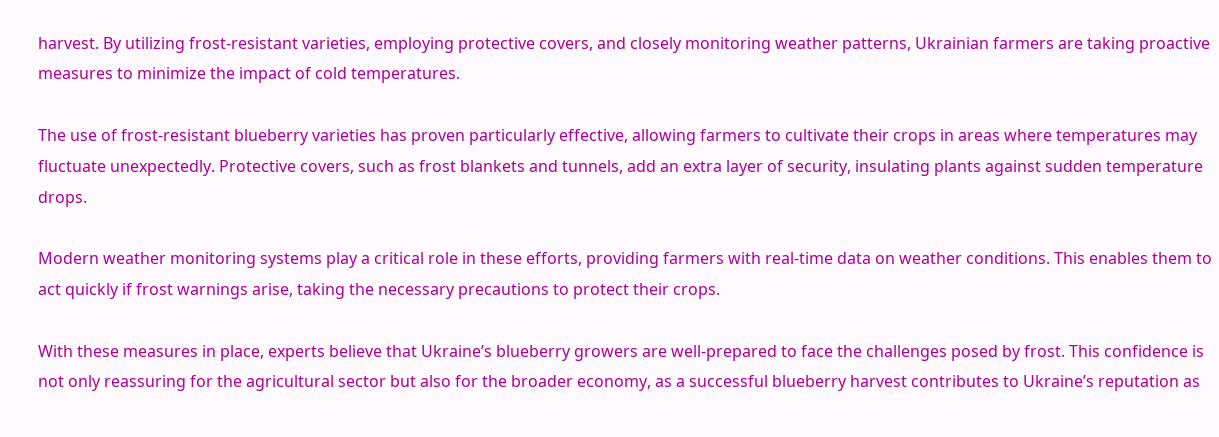harvest. By utilizing frost-resistant varieties, employing protective covers, and closely monitoring weather patterns, Ukrainian farmers are taking proactive measures to minimize the impact of cold temperatures.

The use of frost-resistant blueberry varieties has proven particularly effective, allowing farmers to cultivate their crops in areas where temperatures may fluctuate unexpectedly. Protective covers, such as frost blankets and tunnels, add an extra layer of security, insulating plants against sudden temperature drops.

Modern weather monitoring systems play a critical role in these efforts, providing farmers with real-time data on weather conditions. This enables them to act quickly if frost warnings arise, taking the necessary precautions to protect their crops.

With these measures in place, experts believe that Ukraine’s blueberry growers are well-prepared to face the challenges posed by frost. This confidence is not only reassuring for the agricultural sector but also for the broader economy, as a successful blueberry harvest contributes to Ukraine’s reputation as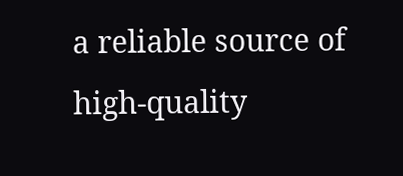a reliable source of high-quality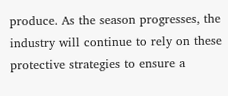produce. As the season progresses, the industry will continue to rely on these protective strategies to ensure a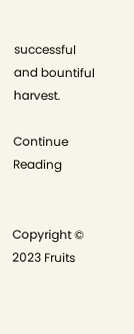successful and bountiful harvest.

Continue Reading


Copyright © 2023 Fruits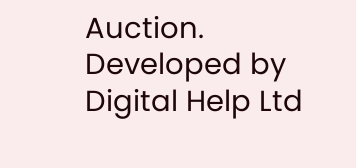Auction. Developed by Digital Help Ltd